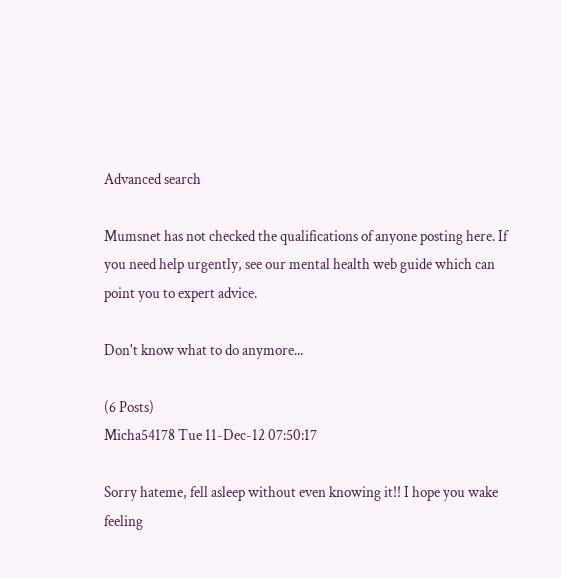Advanced search

Mumsnet has not checked the qualifications of anyone posting here. If you need help urgently, see our mental health web guide which can point you to expert advice.

Don't know what to do anymore...

(6 Posts)
Micha54178 Tue 11-Dec-12 07:50:17

Sorry hateme, fell asleep without even knowing it!! I hope you wake feeling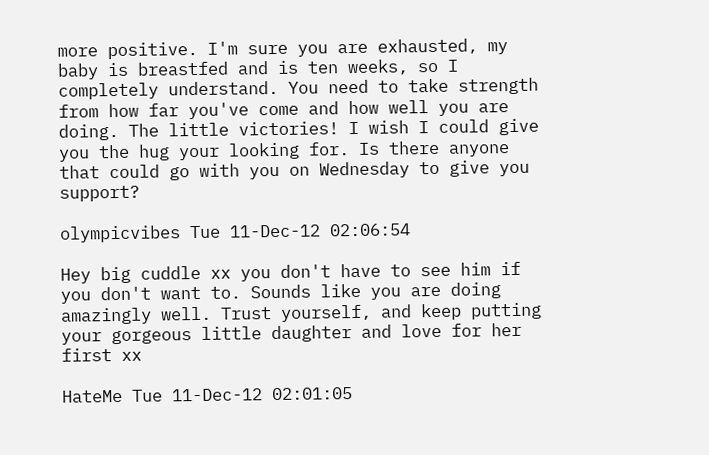more positive. I'm sure you are exhausted, my baby is breastfed and is ten weeks, so I completely understand. You need to take strength from how far you've come and how well you are doing. The little victories! I wish I could give you the hug your looking for. Is there anyone that could go with you on Wednesday to give you support?

olympicvibes Tue 11-Dec-12 02:06:54

Hey big cuddle xx you don't have to see him if you don't want to. Sounds like you are doing amazingly well. Trust yourself, and keep putting your gorgeous little daughter and love for her first xx

HateMe Tue 11-Dec-12 02:01:05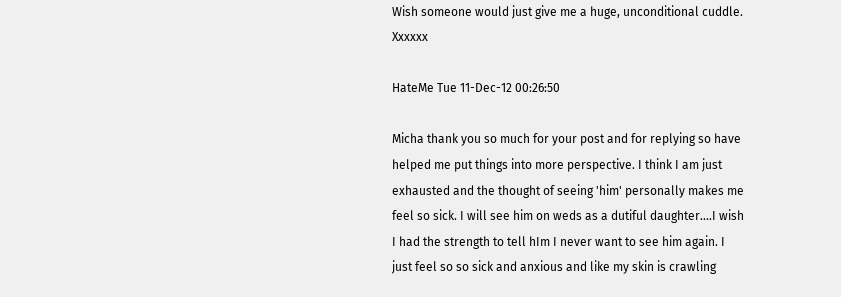Wish someone would just give me a huge, unconditional cuddle. Xxxxxx

HateMe Tue 11-Dec-12 00:26:50

Micha thank you so much for your post and for replying so have helped me put things into more perspective. I think I am just exhausted and the thought of seeing 'him' personally makes me feel so sick. I will see him on weds as a dutiful daughter....I wish I had the strength to tell hIm I never want to see him again. I just feel so so sick and anxious and like my skin is crawling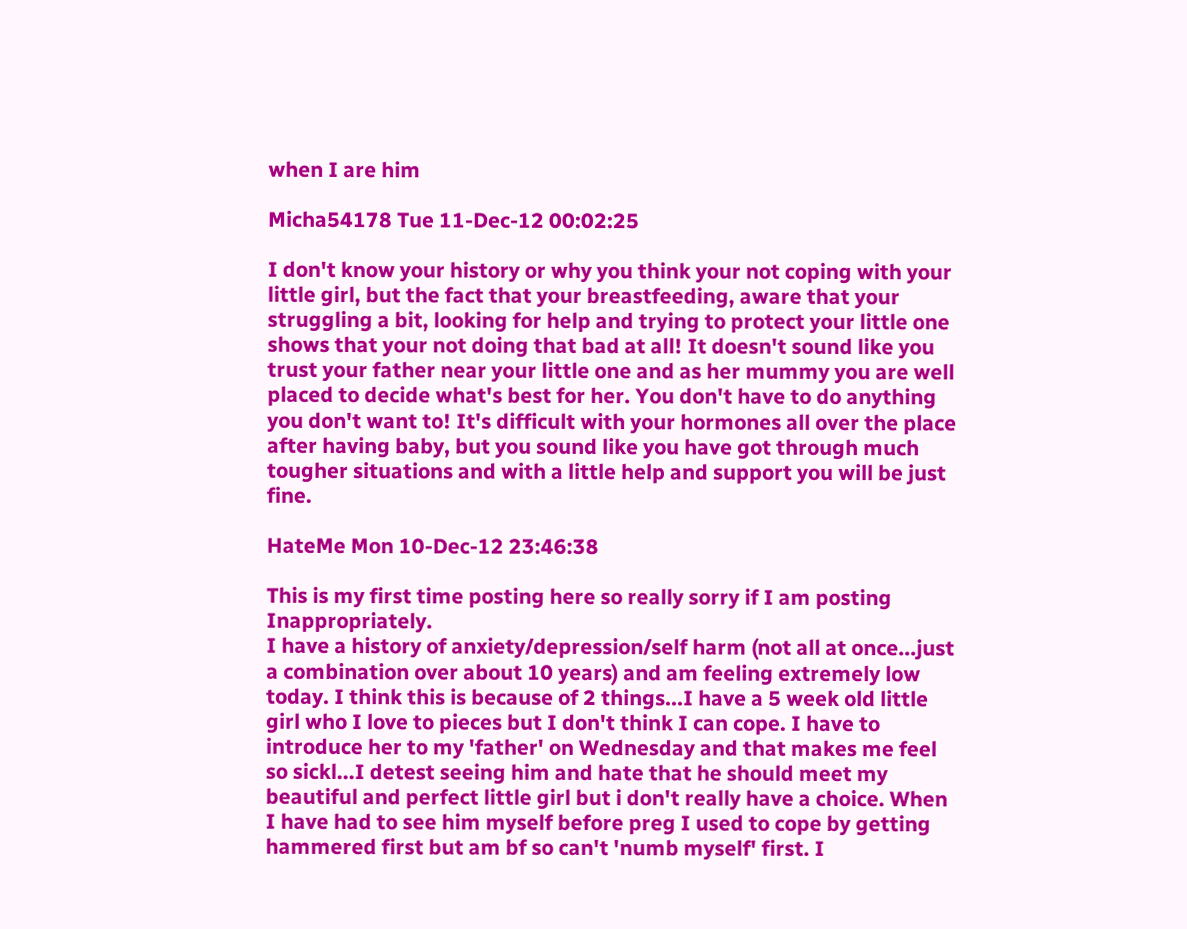when I are him

Micha54178 Tue 11-Dec-12 00:02:25

I don't know your history or why you think your not coping with your little girl, but the fact that your breastfeeding, aware that your struggling a bit, looking for help and trying to protect your little one shows that your not doing that bad at all! It doesn't sound like you trust your father near your little one and as her mummy you are well placed to decide what's best for her. You don't have to do anything you don't want to! It's difficult with your hormones all over the place after having baby, but you sound like you have got through much tougher situations and with a little help and support you will be just fine.

HateMe Mon 10-Dec-12 23:46:38

This is my first time posting here so really sorry if I am posting Inappropriately.
I have a history of anxiety/depression/self harm (not all at once...just a combination over about 10 years) and am feeling extremely low today. I think this is because of 2 things...I have a 5 week old little girl who I love to pieces but I don't think I can cope. I have to introduce her to my 'father' on Wednesday and that makes me feel so sickl...I detest seeing him and hate that he should meet my beautiful and perfect little girl but i don't really have a choice. When I have had to see him myself before preg I used to cope by getting hammered first but am bf so can't 'numb myself' first. I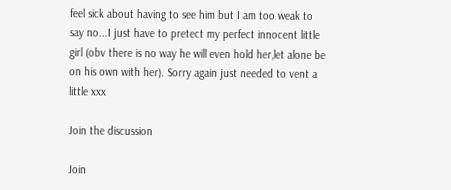feel sick about having to see him but I am too weak to say no...I just have to pretect my perfect innocent little girl (obv there is no way he will even hold her,let alone be on his own with her). Sorry again just needed to vent a little xxx

Join the discussion

Join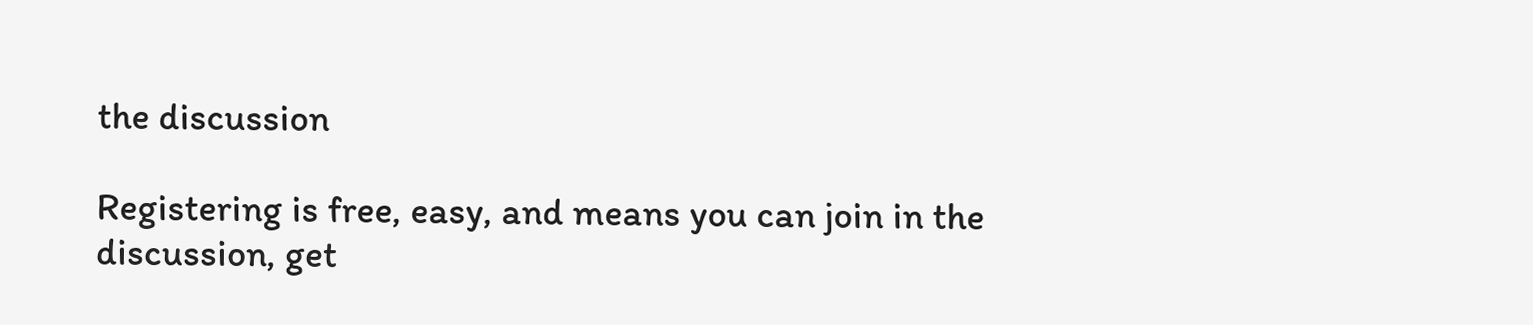the discussion

Registering is free, easy, and means you can join in the discussion, get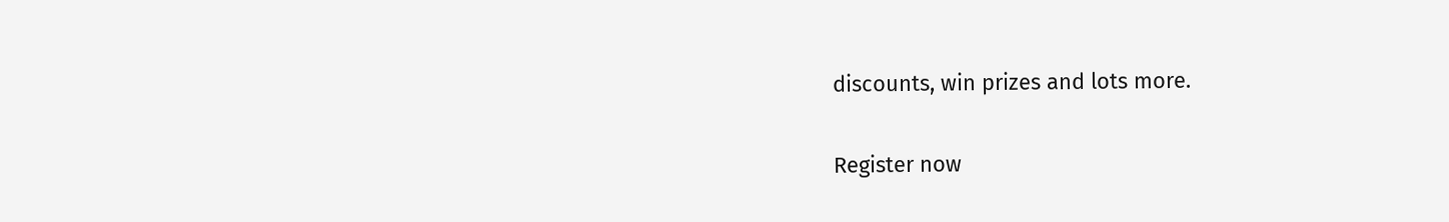discounts, win prizes and lots more.

Register now